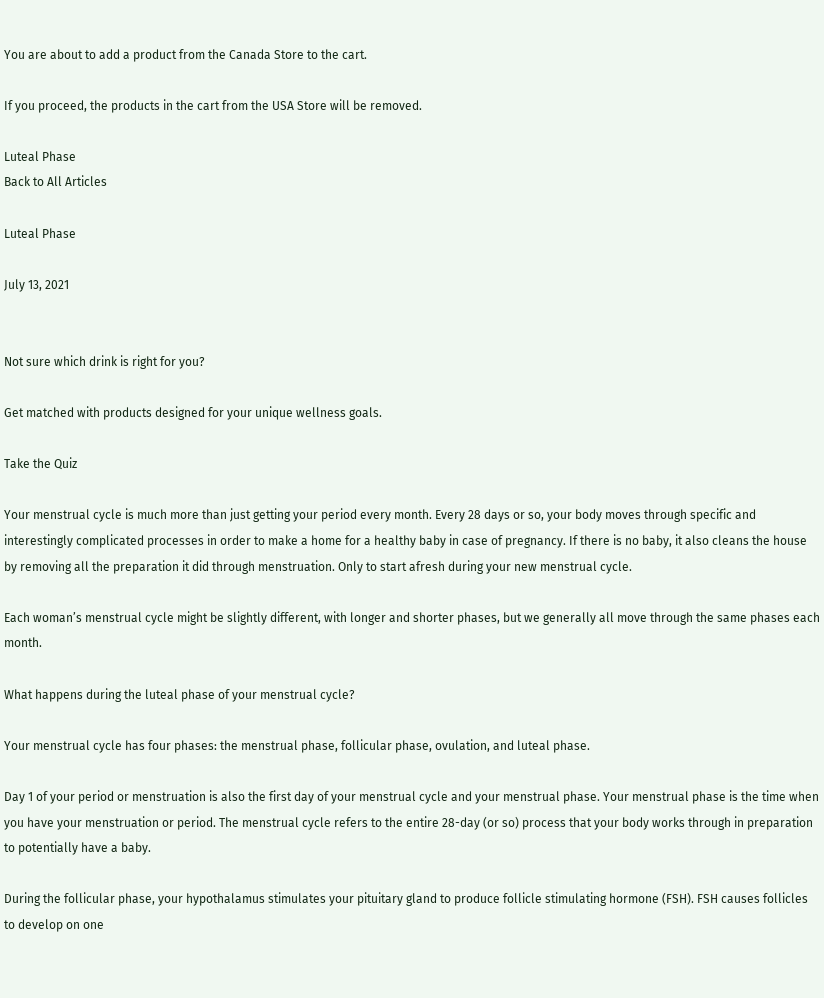You are about to add a product from the Canada Store to the cart.

If you proceed, the products in the cart from the USA Store will be removed.

Luteal Phase
Back to All Articles

Luteal Phase

July 13, 2021


Not sure which drink is right for you?

Get matched with products designed for your unique wellness goals.

Take the Quiz

Your menstrual cycle is much more than just getting your period every month. Every 28 days or so, your body moves through specific and interestingly complicated processes in order to make a home for a healthy baby in case of pregnancy. If there is no baby, it also cleans the house by removing all the preparation it did through menstruation. Only to start afresh during your new menstrual cycle.

Each woman’s menstrual cycle might be slightly different, with longer and shorter phases, but we generally all move through the same phases each month.

What happens during the luteal phase of your menstrual cycle?

Your menstrual cycle has four phases: the menstrual phase, follicular phase, ovulation, and luteal phase.

Day 1 of your period or menstruation is also the first day of your menstrual cycle and your menstrual phase. Your menstrual phase is the time when you have your menstruation or period. The menstrual cycle refers to the entire 28-day (or so) process that your body works through in preparation to potentially have a baby.

During the follicular phase, your hypothalamus stimulates your pituitary gland to produce follicle stimulating hormone (FSH). FSH causes follicles to develop on one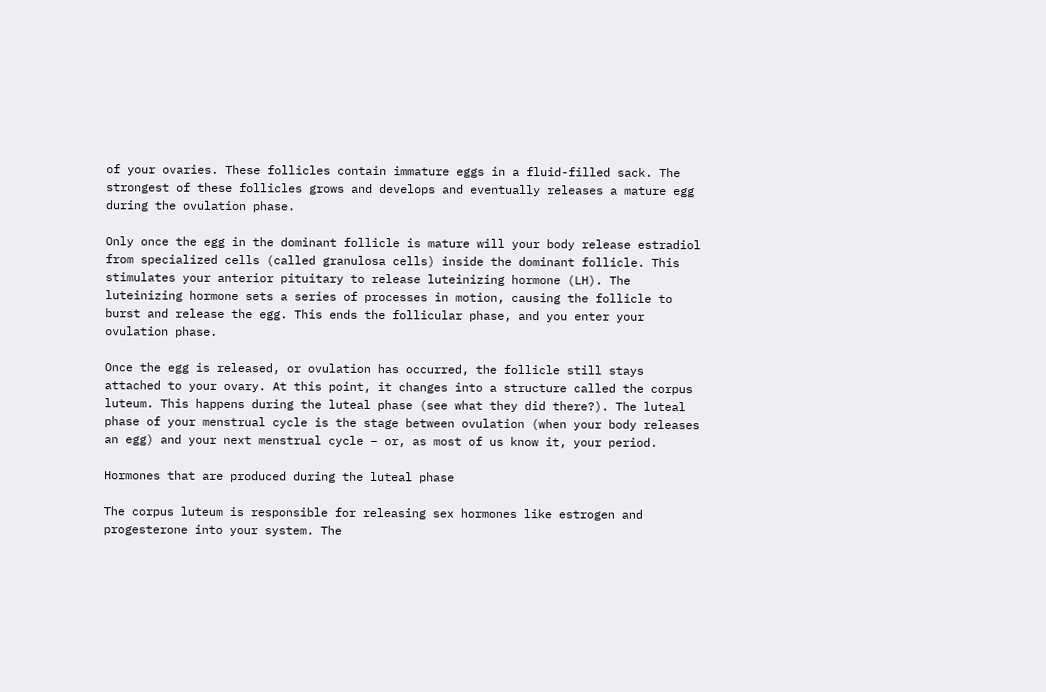of your ovaries. These follicles contain immature eggs in a fluid-filled sack. The strongest of these follicles grows and develops and eventually releases a mature egg during the ovulation phase.

Only once the egg in the dominant follicle is mature will your body release estradiol from specialized cells (called granulosa cells) inside the dominant follicle. This stimulates your anterior pituitary to release luteinizing hormone (LH). The luteinizing hormone sets a series of processes in motion, causing the follicle to burst and release the egg. This ends the follicular phase, and you enter your ovulation phase.

Once the egg is released, or ovulation has occurred, the follicle still stays attached to your ovary. At this point, it changes into a structure called the corpus luteum. This happens during the luteal phase (see what they did there?). The luteal phase of your menstrual cycle is the stage between ovulation (when your body releases an egg) and your next menstrual cycle – or, as most of us know it, your period.

Hormones that are produced during the luteal phase

The corpus luteum is responsible for releasing sex hormones like estrogen and progesterone into your system. The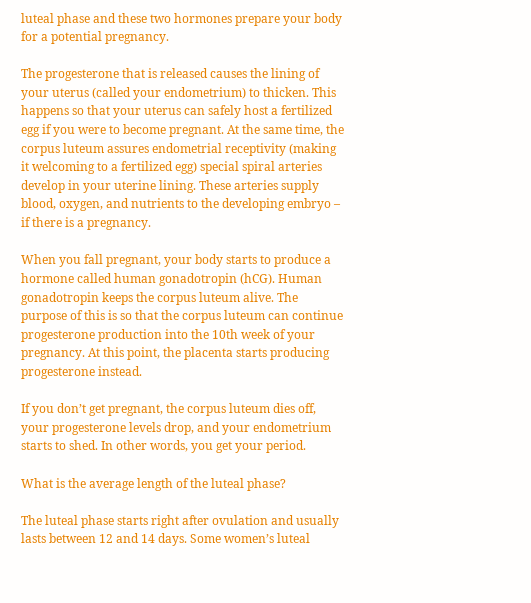luteal phase and these two hormones prepare your body for a potential pregnancy.

The progesterone that is released causes the lining of your uterus (called your endometrium) to thicken. This happens so that your uterus can safely host a fertilized egg if you were to become pregnant. At the same time, the corpus luteum assures endometrial receptivity (making it welcoming to a fertilized egg) special spiral arteries develop in your uterine lining. These arteries supply blood, oxygen, and nutrients to the developing embryo – if there is a pregnancy.

When you fall pregnant, your body starts to produce a hormone called human gonadotropin (hCG). Human gonadotropin keeps the corpus luteum alive. The purpose of this is so that the corpus luteum can continue progesterone production into the 10th week of your pregnancy. At this point, the placenta starts producing progesterone instead.

If you don’t get pregnant, the corpus luteum dies off, your progesterone levels drop, and your endometrium starts to shed. In other words, you get your period.

What is the average length of the luteal phase?

The luteal phase starts right after ovulation and usually lasts between 12 and 14 days. Some women’s luteal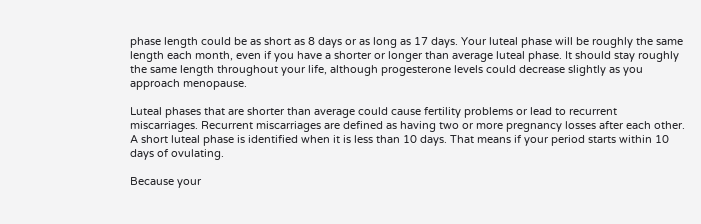phase length could be as short as 8 days or as long as 17 days. Your luteal phase will be roughly the same length each month, even if you have a shorter or longer than average luteal phase. It should stay roughly the same length throughout your life, although progesterone levels could decrease slightly as you approach menopause.

Luteal phases that are shorter than average could cause fertility problems or lead to recurrent miscarriages. Recurrent miscarriages are defined as having two or more pregnancy losses after each other. A short luteal phase is identified when it is less than 10 days. That means if your period starts within 10 days of ovulating.

Because your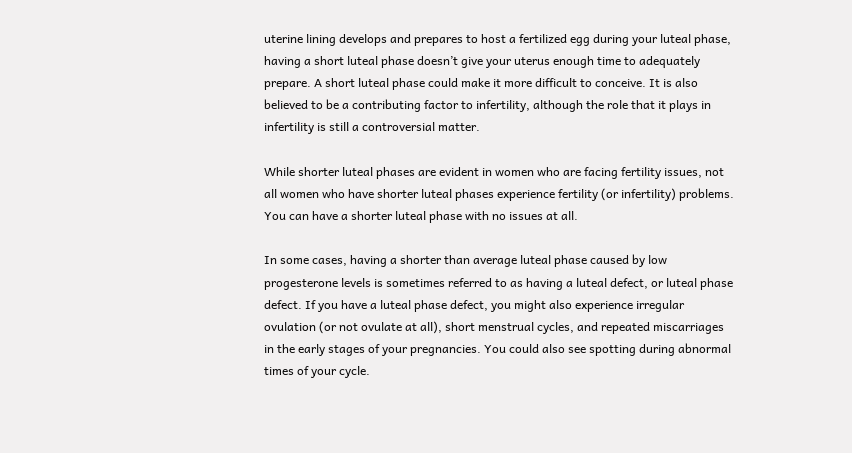uterine lining develops and prepares to host a fertilized egg during your luteal phase, having a short luteal phase doesn’t give your uterus enough time to adequately prepare. A short luteal phase could make it more difficult to conceive. It is also believed to be a contributing factor to infertility, although the role that it plays in infertility is still a controversial matter.

While shorter luteal phases are evident in women who are facing fertility issues, not all women who have shorter luteal phases experience fertility (or infertility) problems. You can have a shorter luteal phase with no issues at all.

In some cases, having a shorter than average luteal phase caused by low progesterone levels is sometimes referred to as having a luteal defect, or luteal phase defect. If you have a luteal phase defect, you might also experience irregular ovulation (or not ovulate at all), short menstrual cycles, and repeated miscarriages in the early stages of your pregnancies. You could also see spotting during abnormal times of your cycle.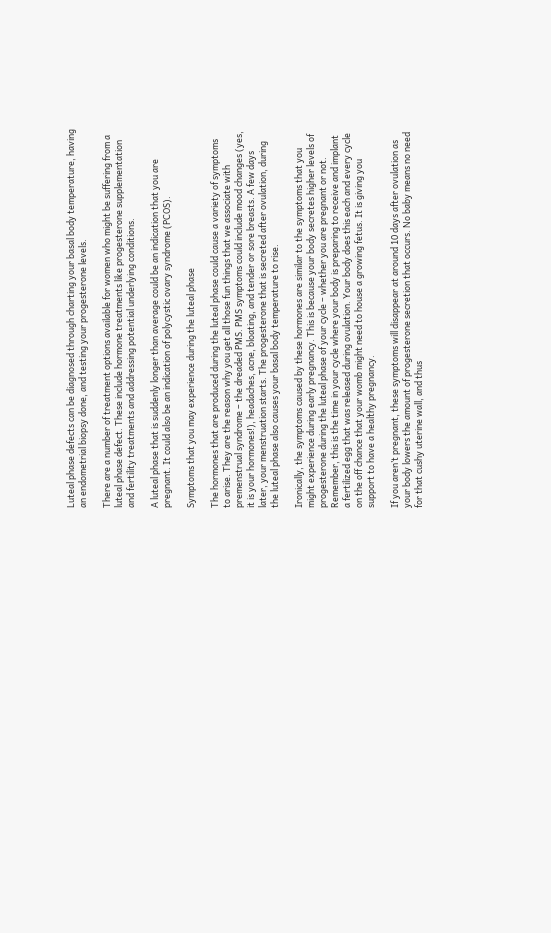Luteal phase defects can be diagnosed through charting your basal body temperature, having an endometrial biopsy done, and testing your progesterone levels.

There are a number of treatment options available for women who might be suffering from a luteal phase defect. These include hormone treatments like progesterone supplementation and fertility treatments and addressing potential underlying conditions.

A luteal phase that is suddenly longer than average could be an indication that you are pregnant. It could also be an indication of polycystic ovary syndrome (PCOS).

Symptoms that you may experience during the luteal phase

The hormones that are produced during the luteal phase could cause a variety of symptoms to arise. They are the reason why you get all those fun things that we associate with premenstrual syndrome – the dreaded PMS. PMS symptoms could include mood changes (yes, it is your hormones!), headaches, acne, bloating, and tender or sore breasts. A few days later, your menstruation starts. The progesterone that is secreted after ovulation, during the luteal phase also causes your basal body temperature to rise.

Ironically, the symptoms caused by these hormones are similar to the symptoms that you might experience during early pregnancy. This is because your body secretes higher levels of progesterone during the luteal phase of your cycle – whether you are pregnant or not. Remember, this is the time in your cycle where your body is preparing to receive and implant a fertilized egg that was released during ovulation. Your body does this each and every cycle on the off chance that your womb might need to house a growing fetus. It is giving you support to have a healthy pregnancy.

If you aren’t pregnant, these symptoms will disappear at around 10 days after ovulation as your body lowers the amount of progesterone secretion that occurs. No baby means no need for that cushy uterine wall, and thus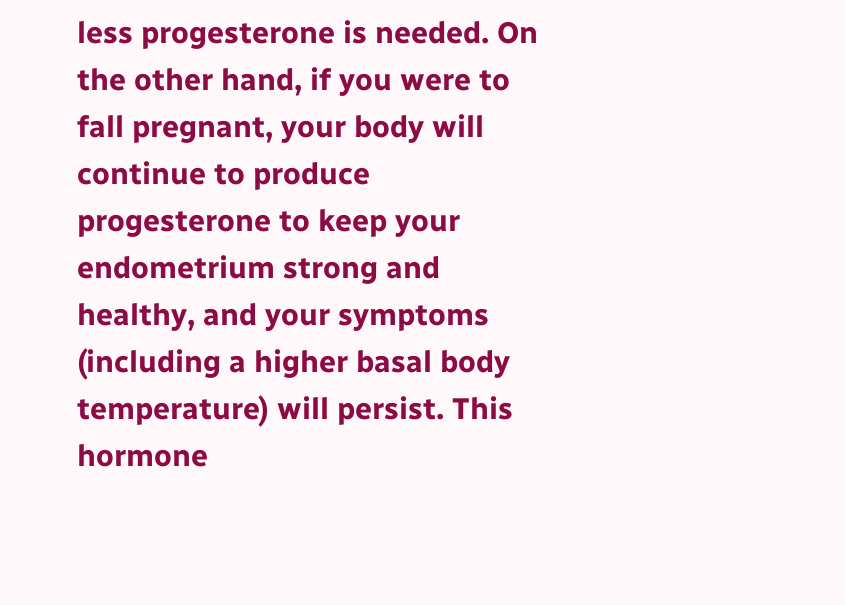less progesterone is needed. On the other hand, if you were to fall pregnant, your body will continue to produce progesterone to keep your endometrium strong and healthy, and your symptoms (including a higher basal body temperature) will persist. This hormone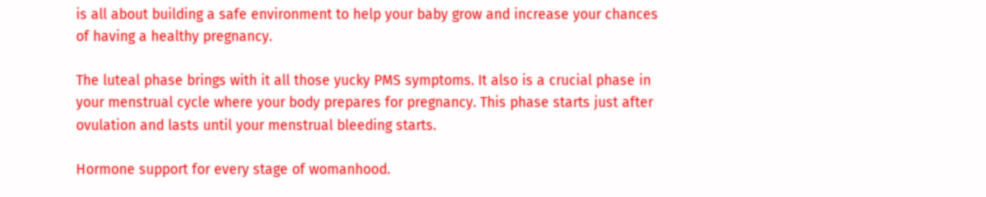is all about building a safe environment to help your baby grow and increase your chances of having a healthy pregnancy.

The luteal phase brings with it all those yucky PMS symptoms. It also is a crucial phase in your menstrual cycle where your body prepares for pregnancy. This phase starts just after ovulation and lasts until your menstrual bleeding starts.

Hormone support for every stage of womanhood.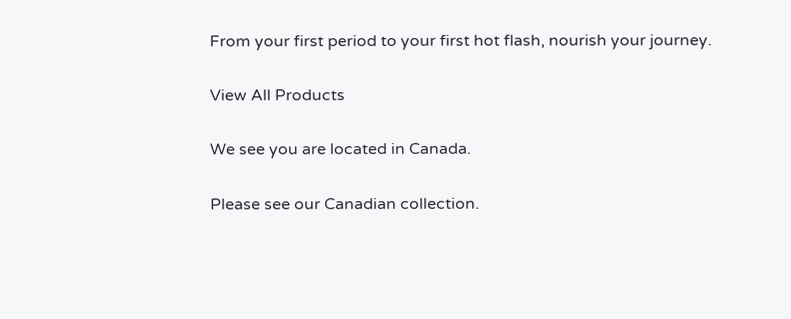From your first period to your first hot flash, nourish your journey.

View All Products

We see you are located in Canada.

Please see our Canadian collection.